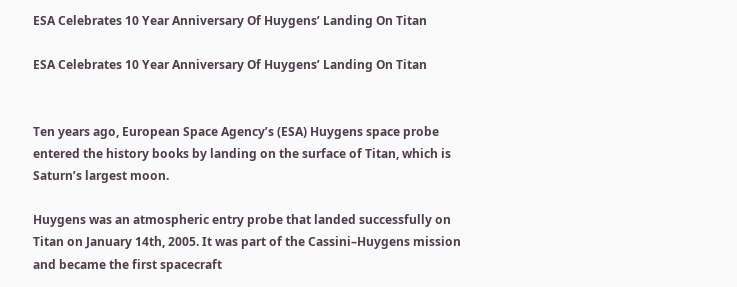ESA Celebrates 10 Year Anniversary Of Huygens’ Landing On Titan

ESA Celebrates 10 Year Anniversary Of Huygens’ Landing On Titan


Ten years ago, European Space Agency’s (ESA) Huygens space probe entered the history books by landing on the surface of Titan, which is Saturn’s largest moon.

Huygens was an atmospheric entry probe that landed successfully on Titan on January 14th, 2005. It was part of the Cassini–Huygens mission and became the first spacecraft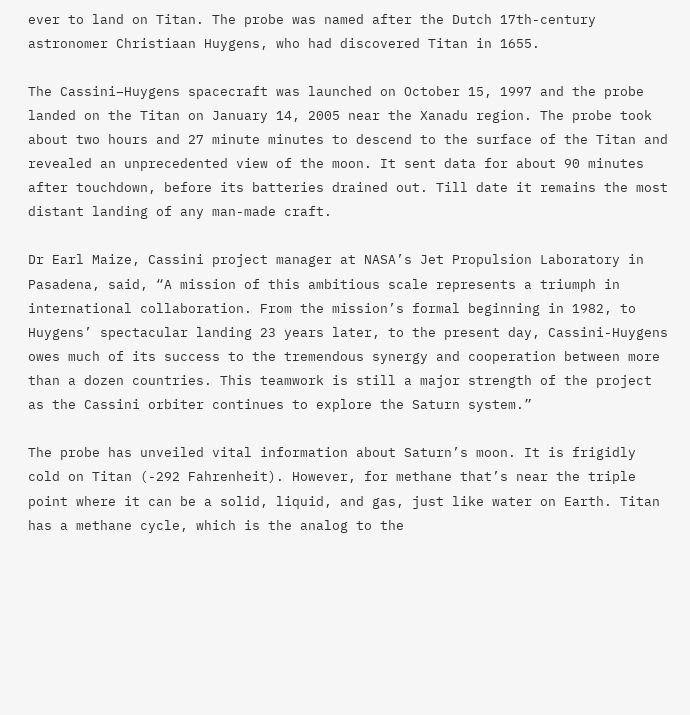ever to land on Titan. The probe was named after the Dutch 17th-century astronomer Christiaan Huygens, who had discovered Titan in 1655.

The Cassini–Huygens spacecraft was launched on October 15, 1997 and the probe landed on the Titan on January 14, 2005 near the Xanadu region. The probe took about two hours and 27 minute minutes to descend to the surface of the Titan and revealed an unprecedented view of the moon. It sent data for about 90 minutes after touchdown, before its batteries drained out. Till date it remains the most distant landing of any man-made craft.

Dr Earl Maize, Cassini project manager at NASA’s Jet Propulsion Laboratory in Pasadena, said, “A mission of this ambitious scale represents a triumph in international collaboration. From the mission’s formal beginning in 1982, to Huygens’ spectacular landing 23 years later, to the present day, Cassini-Huygens owes much of its success to the tremendous synergy and cooperation between more than a dozen countries. This teamwork is still a major strength of the project as the Cassini orbiter continues to explore the Saturn system.”

The probe has unveiled vital information about Saturn’s moon. It is frigidly cold on Titan (-292 Fahrenheit). However, for methane that’s near the triple point where it can be a solid, liquid, and gas, just like water on Earth. Titan has a methane cycle, which is the analog to the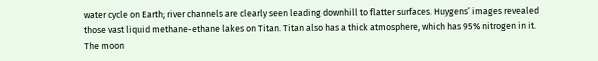water cycle on Earth; river channels are clearly seen leading downhill to flatter surfaces. Huygens’ images revealed those vast liquid methane-ethane lakes on Titan. Titan also has a thick atmosphere, which has 95% nitrogen in it. The moon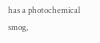has a photochemical smog,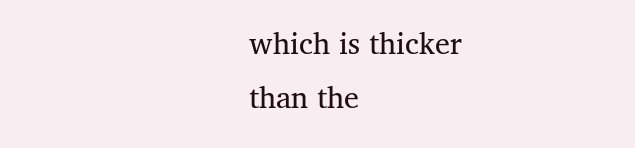which is thicker than the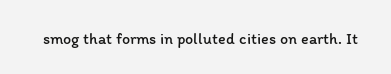smog that forms in polluted cities on earth. It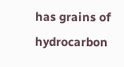has grains of hydrocarbon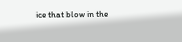ice that blow in the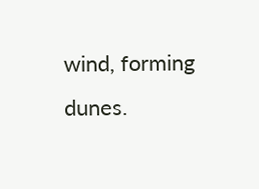wind, forming dunes.